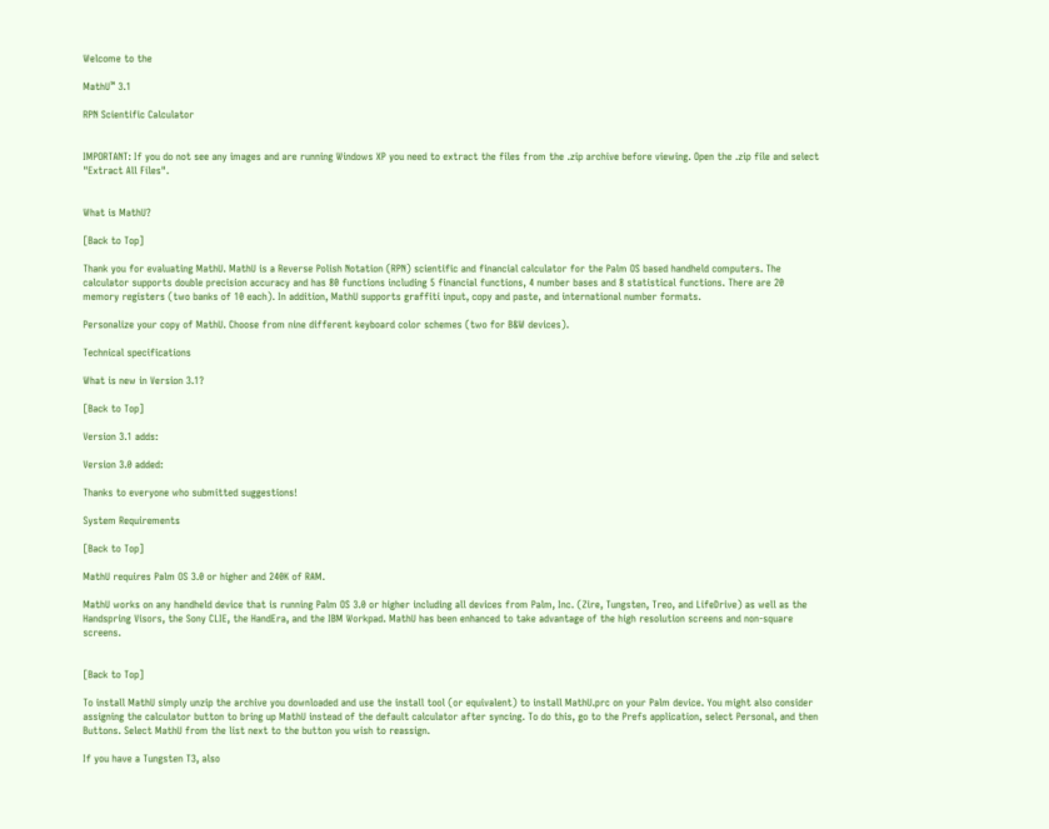Welcome to the

MathU™ 3.1

RPN Scientific Calculator


IMPORTANT: If you do not see any images and are running Windows XP you need to extract the files from the .zip archive before viewing. Open the .zip file and select "Extract All Files".


What is MathU?

[Back to Top]

Thank you for evaluating MathU. MathU is a Reverse Polish Notation (RPN) scientific and financial calculator for the Palm OS based handheld computers. The calculator supports double precision accuracy and has 80 functions including 5 financial functions, 4 number bases and 8 statistical functions. There are 20 memory registers (two banks of 10 each). In addition, MathU supports graffiti input, copy and paste, and international number formats.

Personalize your copy of MathU. Choose from nine different keyboard color schemes (two for B&W devices).

Technical specifications

What is new in Version 3.1?

[Back to Top]

Version 3.1 adds:

Version 3.0 added:

Thanks to everyone who submitted suggestions!

System Requirements

[Back to Top]

MathU requires Palm OS 3.0 or higher and 240K of RAM.

MathU works on any handheld device that is running Palm OS 3.0 or higher including all devices from Palm, Inc. (Zire, Tungsten, Treo, and LifeDrive) as well as the Handspring Visors, the Sony CLIE, the HandEra, and the IBM Workpad. MathU has been enhanced to take advantage of the high resolution screens and non-square screens.


[Back to Top]

To install MathU simply unzip the archive you downloaded and use the install tool (or equivalent) to install MathU.prc on your Palm device. You might also consider assigning the calculator button to bring up MathU instead of the default calculator after syncing. To do this, go to the Prefs application, select Personal, and then Buttons. Select MathU from the list next to the button you wish to reassign.

If you have a Tungsten T3, also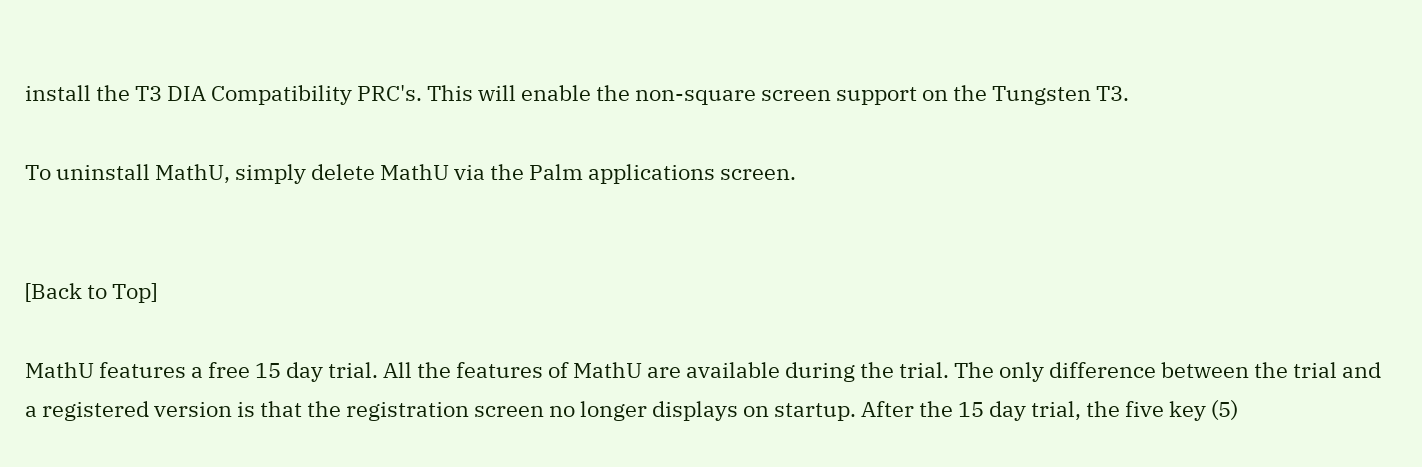install the T3 DIA Compatibility PRC's. This will enable the non-square screen support on the Tungsten T3.

To uninstall MathU, simply delete MathU via the Palm applications screen.


[Back to Top]

MathU features a free 15 day trial. All the features of MathU are available during the trial. The only difference between the trial and a registered version is that the registration screen no longer displays on startup. After the 15 day trial, the five key (5)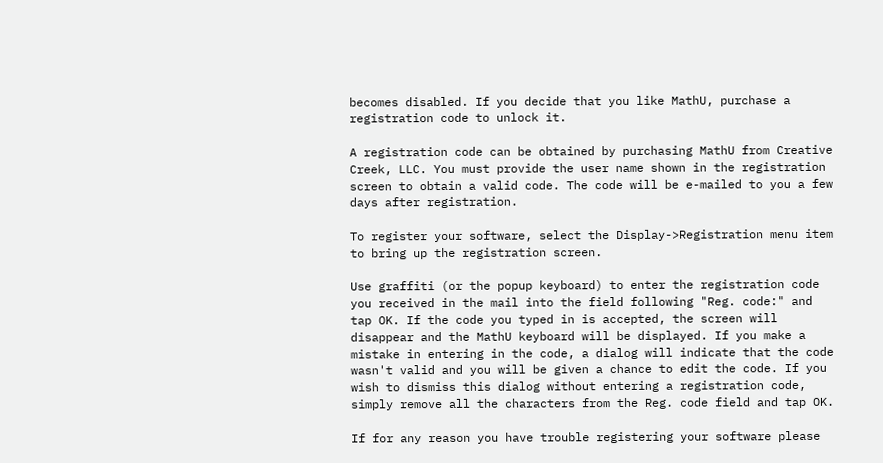becomes disabled. If you decide that you like MathU, purchase a registration code to unlock it.

A registration code can be obtained by purchasing MathU from Creative Creek, LLC. You must provide the user name shown in the registration screen to obtain a valid code. The code will be e-mailed to you a few days after registration.

To register your software, select the Display->Registration menu item to bring up the registration screen.

Use graffiti (or the popup keyboard) to enter the registration code you received in the mail into the field following "Reg. code:" and tap OK. If the code you typed in is accepted, the screen will disappear and the MathU keyboard will be displayed. If you make a mistake in entering in the code, a dialog will indicate that the code wasn't valid and you will be given a chance to edit the code. If you wish to dismiss this dialog without entering a registration code, simply remove all the characters from the Reg. code field and tap OK.

If for any reason you have trouble registering your software please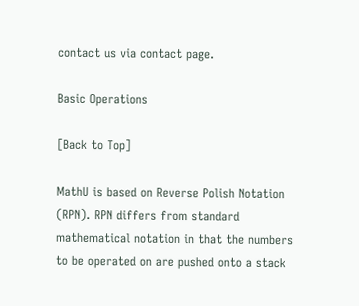contact us via contact page.

Basic Operations

[Back to Top]

MathU is based on Reverse Polish Notation (RPN). RPN differs from standard mathematical notation in that the numbers to be operated on are pushed onto a stack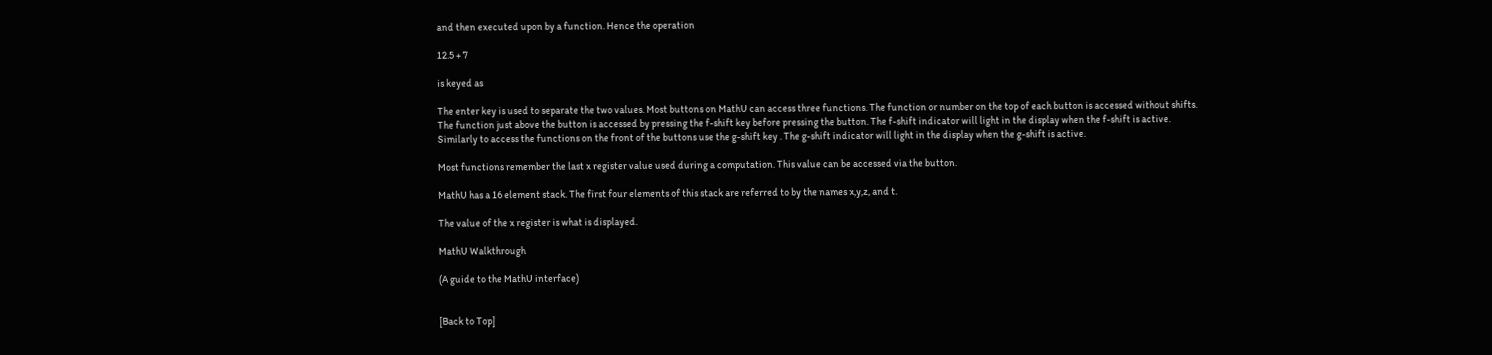and then executed upon by a function. Hence the operation

12.5 + 7

is keyed as

The enter key is used to separate the two values. Most buttons on MathU can access three functions. The function or number on the top of each button is accessed without shifts. The function just above the button is accessed by pressing the f-shift key before pressing the button. The f-shift indicator will light in the display when the f-shift is active. Similarly to access the functions on the front of the buttons use the g-shift key . The g-shift indicator will light in the display when the g-shift is active.

Most functions remember the last x register value used during a computation. This value can be accessed via the button.

MathU has a 16 element stack. The first four elements of this stack are referred to by the names x,y,z, and t.

The value of the x register is what is displayed.

MathU Walkthrough

(A guide to the MathU interface)


[Back to Top]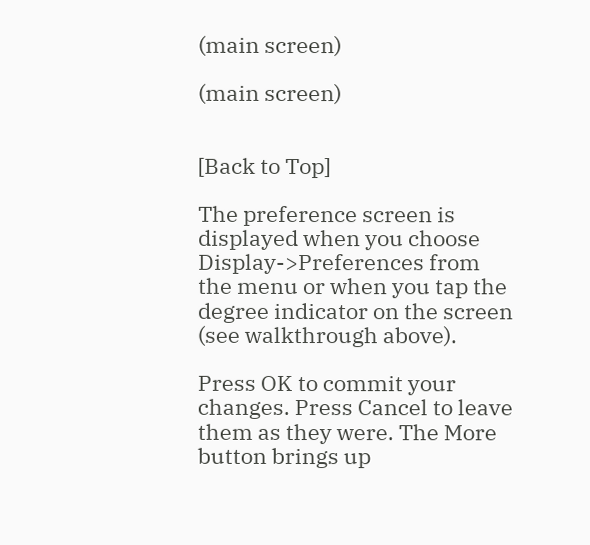(main screen)

(main screen)


[Back to Top]

The preference screen is displayed when you choose Display->Preferences from the menu or when you tap the degree indicator on the screen (see walkthrough above).

Press OK to commit your changes. Press Cancel to leave them as they were. The More button brings up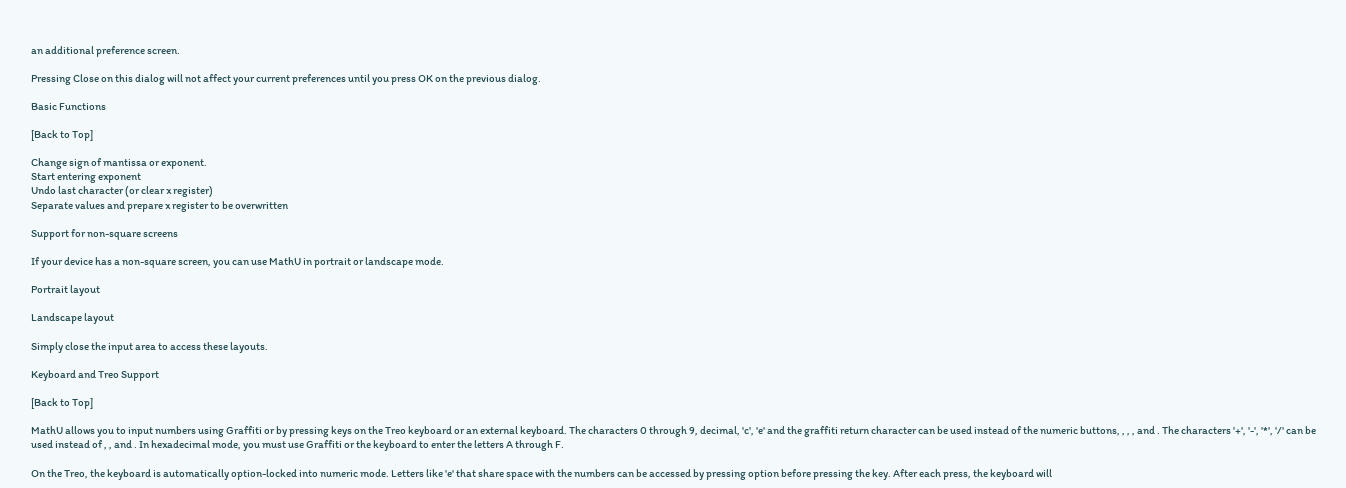an additional preference screen.

Pressing Close on this dialog will not affect your current preferences until you press OK on the previous dialog.

Basic Functions

[Back to Top]

Change sign of mantissa or exponent.
Start entering exponent
Undo last character (or clear x register)
Separate values and prepare x register to be overwritten

Support for non-square screens

If your device has a non-square screen, you can use MathU in portrait or landscape mode.

Portrait layout

Landscape layout

Simply close the input area to access these layouts.

Keyboard and Treo Support

[Back to Top]

MathU allows you to input numbers using Graffiti or by pressing keys on the Treo keyboard or an external keyboard. The characters 0 through 9, decimal, 'c', 'e' and the graffiti return character can be used instead of the numeric buttons, , , , and . The characters '+', '-', '*', '/' can be used instead of , , and . In hexadecimal mode, you must use Graffiti or the keyboard to enter the letters A through F.

On the Treo, the keyboard is automatically option-locked into numeric mode. Letters like 'e' that share space with the numbers can be accessed by pressing option before pressing the key. After each press, the keyboard will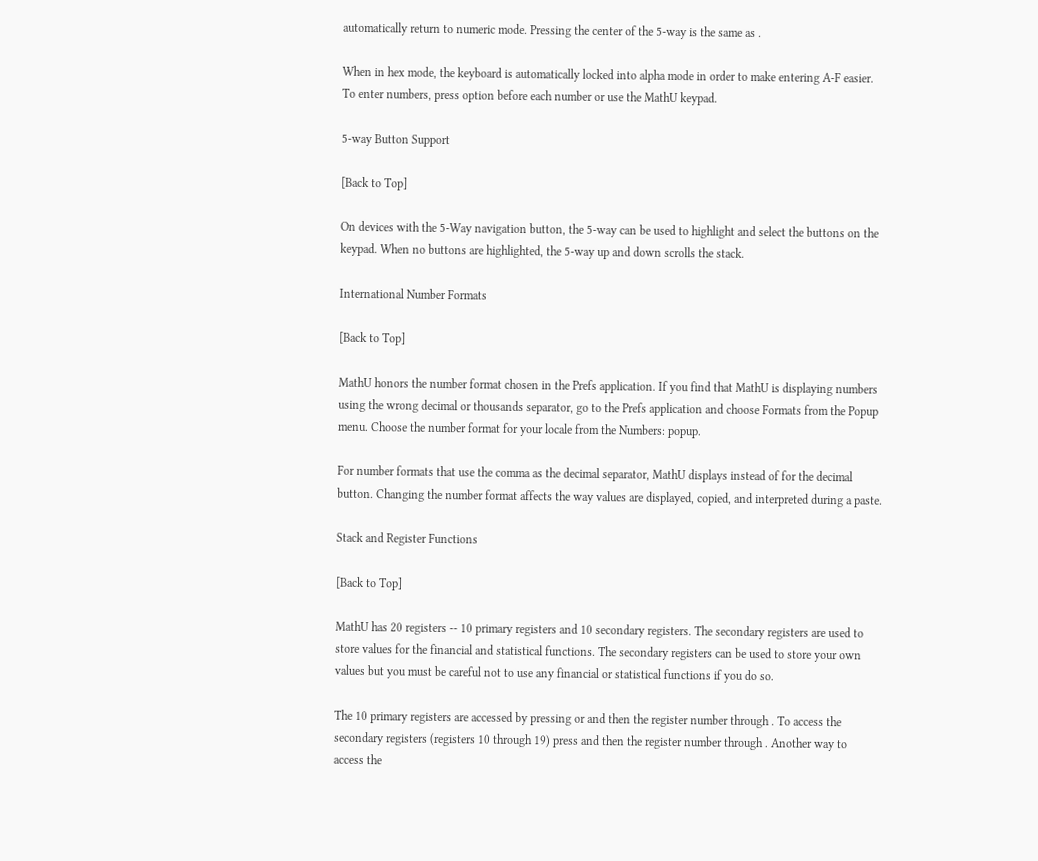automatically return to numeric mode. Pressing the center of the 5-way is the same as .

When in hex mode, the keyboard is automatically locked into alpha mode in order to make entering A-F easier. To enter numbers, press option before each number or use the MathU keypad.

5-way Button Support

[Back to Top]

On devices with the 5-Way navigation button, the 5-way can be used to highlight and select the buttons on the keypad. When no buttons are highlighted, the 5-way up and down scrolls the stack.

International Number Formats

[Back to Top]

MathU honors the number format chosen in the Prefs application. If you find that MathU is displaying numbers using the wrong decimal or thousands separator, go to the Prefs application and choose Formats from the Popup menu. Choose the number format for your locale from the Numbers: popup.

For number formats that use the comma as the decimal separator, MathU displays instead of for the decimal button. Changing the number format affects the way values are displayed, copied, and interpreted during a paste.

Stack and Register Functions

[Back to Top]

MathU has 20 registers -- 10 primary registers and 10 secondary registers. The secondary registers are used to store values for the financial and statistical functions. The secondary registers can be used to store your own values but you must be careful not to use any financial or statistical functions if you do so.

The 10 primary registers are accessed by pressing or and then the register number through . To access the secondary registers (registers 10 through 19) press and then the register number through . Another way to access the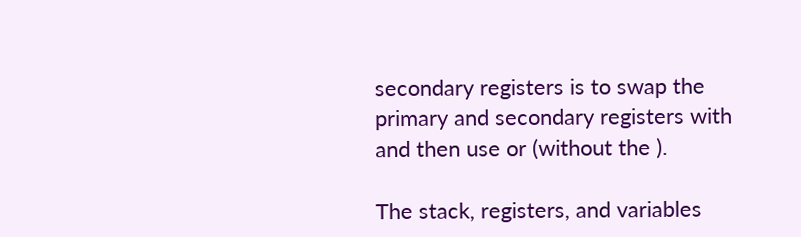secondary registers is to swap the primary and secondary registers with and then use or (without the ).

The stack, registers, and variables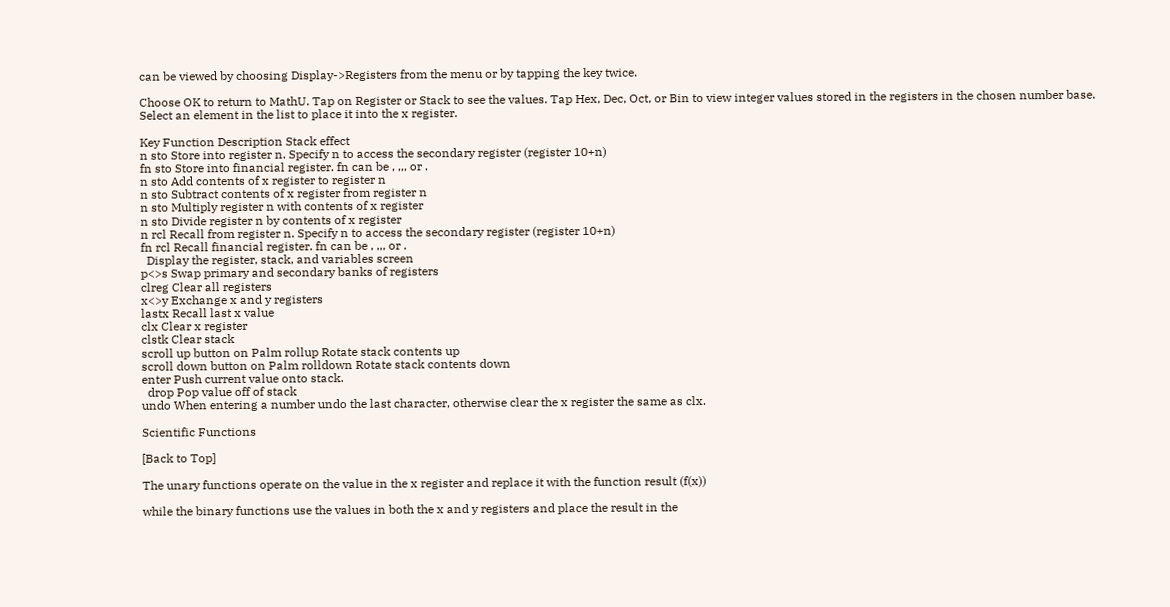can be viewed by choosing Display->Registers from the menu or by tapping the key twice.

Choose OK to return to MathU. Tap on Register or Stack to see the values. Tap Hex, Dec, Oct, or Bin to view integer values stored in the registers in the chosen number base. Select an element in the list to place it into the x register.

Key Function Description Stack effect
n sto Store into register n. Specify n to access the secondary register (register 10+n)
fn sto Store into financial register. fn can be , ,,, or .
n sto Add contents of x register to register n
n sto Subtract contents of x register from register n
n sto Multiply register n with contents of x register
n sto Divide register n by contents of x register
n rcl Recall from register n. Specify n to access the secondary register (register 10+n)
fn rcl Recall financial register. fn can be , ,,, or .
  Display the register, stack, and variables screen
p<>s Swap primary and secondary banks of registers
clreg Clear all registers
x<>y Exchange x and y registers
lastx Recall last x value
clx Clear x register
clstk Clear stack
scroll up button on Palm rollup Rotate stack contents up
scroll down button on Palm rolldown Rotate stack contents down
enter Push current value onto stack.
  drop Pop value off of stack
undo When entering a number undo the last character, otherwise clear the x register the same as clx.

Scientific Functions

[Back to Top]

The unary functions operate on the value in the x register and replace it with the function result (f(x))

while the binary functions use the values in both the x and y registers and place the result in the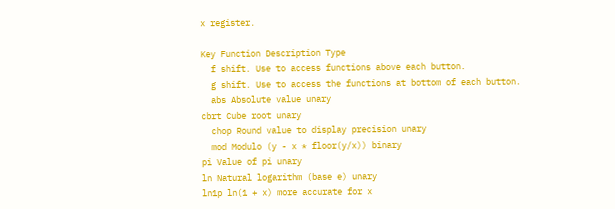x register.

Key Function Description Type
  f shift. Use to access functions above each button.
  g shift. Use to access the functions at bottom of each button.
  abs Absolute value unary
cbrt Cube root unary
  chop Round value to display precision unary
  mod Modulo (y - x * floor(y/x)) binary
pi Value of pi unary
ln Natural logarithm (base e) unary
ln1p ln(1 + x) more accurate for x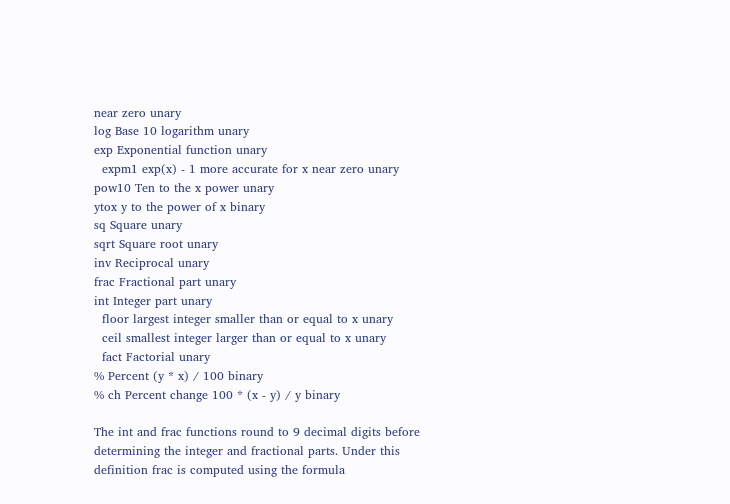near zero unary
log Base 10 logarithm unary
exp Exponential function unary
  expm1 exp(x) - 1 more accurate for x near zero unary
pow10 Ten to the x power unary
ytox y to the power of x binary
sq Square unary
sqrt Square root unary
inv Reciprocal unary
frac Fractional part unary
int Integer part unary
  floor largest integer smaller than or equal to x unary
  ceil smallest integer larger than or equal to x unary
  fact Factorial unary
% Percent (y * x) / 100 binary
% ch Percent change 100 * (x - y) / y binary

The int and frac functions round to 9 decimal digits before determining the integer and fractional parts. Under this definition frac is computed using the formula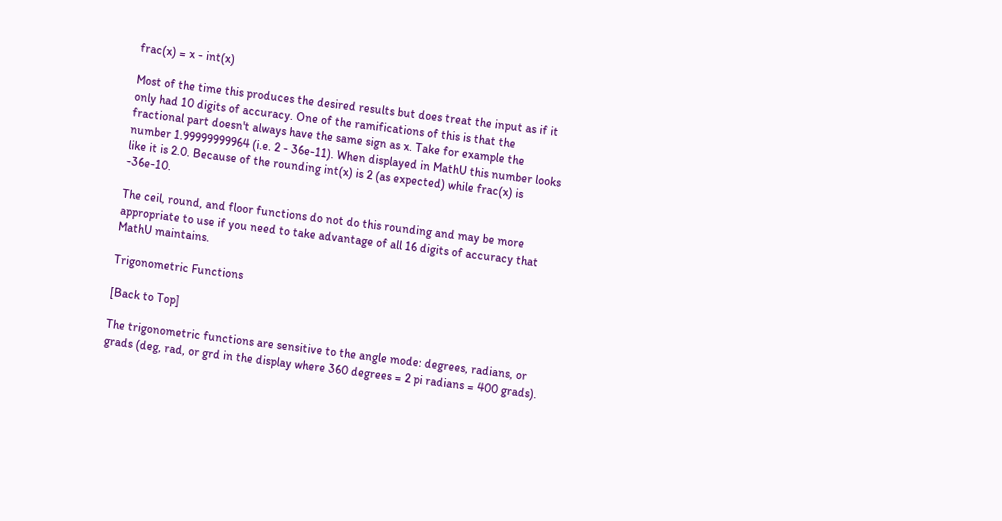frac(x) = x - int(x)

Most of the time this produces the desired results but does treat the input as if it only had 10 digits of accuracy. One of the ramifications of this is that the fractional part doesn't always have the same sign as x. Take for example the number 1.99999999964 (i.e. 2 - 36e-11). When displayed in MathU this number looks like it is 2.0. Because of the rounding int(x) is 2 (as expected) while frac(x) is -36e-10.

The ceil, round, and floor functions do not do this rounding and may be more appropriate to use if you need to take advantage of all 16 digits of accuracy that MathU maintains.

Trigonometric Functions

[Back to Top]

The trigonometric functions are sensitive to the angle mode: degrees, radians, or grads (deg, rad, or grd in the display where 360 degrees = 2 pi radians = 400 grads).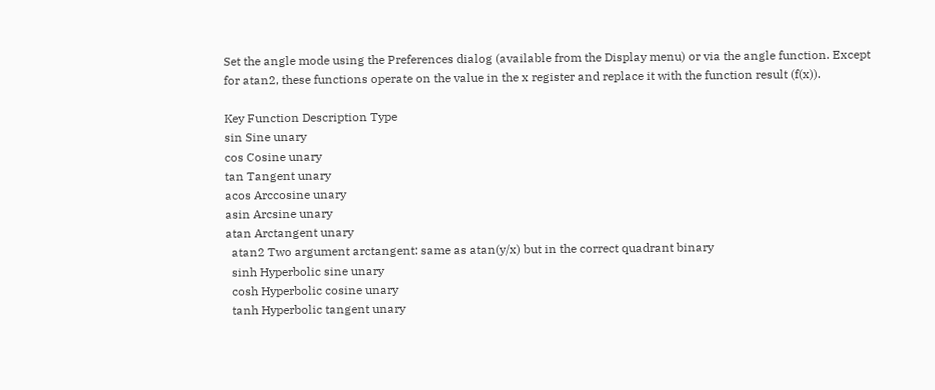Set the angle mode using the Preferences dialog (available from the Display menu) or via the angle function. Except for atan2, these functions operate on the value in the x register and replace it with the function result (f(x)).

Key Function Description Type
sin Sine unary
cos Cosine unary
tan Tangent unary
acos Arccosine unary
asin Arcsine unary
atan Arctangent unary
  atan2 Two argument arctangent: same as atan(y/x) but in the correct quadrant binary
  sinh Hyperbolic sine unary
  cosh Hyperbolic cosine unary
  tanh Hyperbolic tangent unary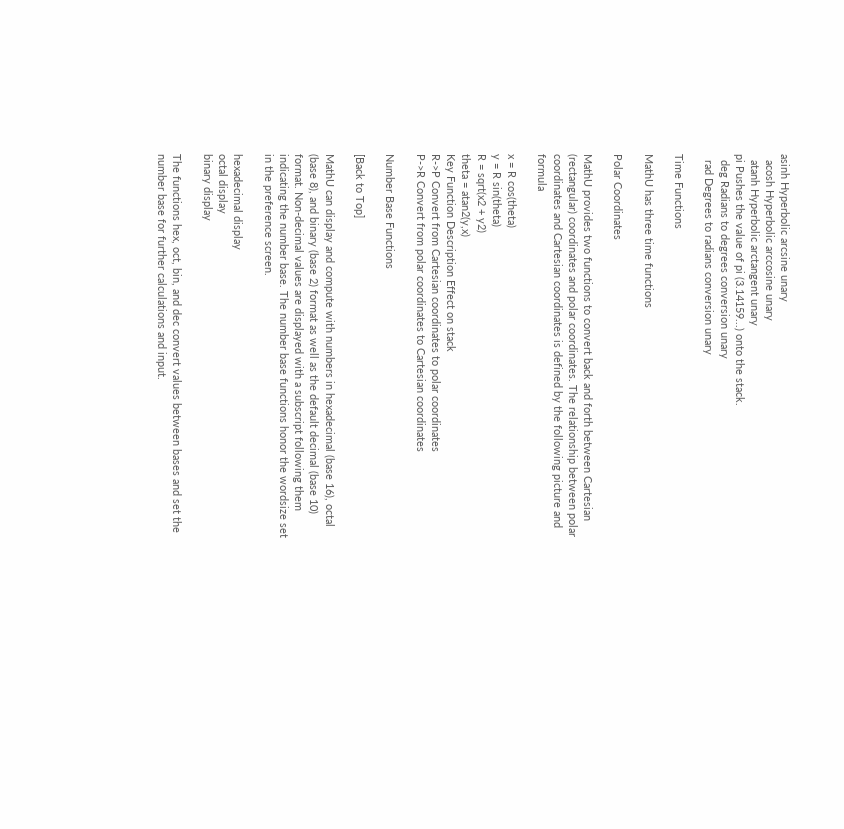asinh Hyperbolic arcsine unary
  acosh Hyperbolic arccosine unary
  atanh Hyperbolic arctangent unary
pi Pushes the value of pi (3.14159...) onto the stack.
  deg Radians to degrees conversion unary
  rad Degrees to radians conversion unary

Time Functions

MathU has three time functions

Polar Coordinates

MathU provides two functions to convert back and forth between Cartesian (rectangular) coordinates and polar coordinates. The relationship between polar coordinates and Cartesian coordinates is defined by the following picture and formula

x = R cos(theta)
y = R sin(theta)
R = sqrt(x2 + y2)
theta = atan2(y,x)
Key Function Description Effect on stack
R->P Convert from Cartesian coordinates to polar coordinates
P->R Convert from polar coordinates to Cartesian coordinates

Number Base Functions

[Back to Top]

MathU can display and compute with numbers in hexadecimal (base 16), octal (base 8), and binary (base 2) format as well as the default decimal (base 10) format. Non-decimal values are displayed with a subscript following them indicating the number base. The number base functions honor the wordsize set in the preference screen.

hexadecimal display
octal display
binary display

The functions hex, oct, bin, and dec convert values between bases and set the number base for further calculations and input.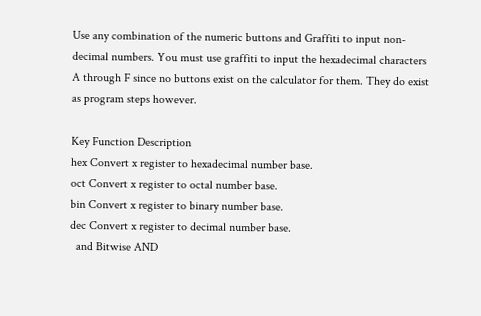Use any combination of the numeric buttons and Graffiti to input non-decimal numbers. You must use graffiti to input the hexadecimal characters A through F since no buttons exist on the calculator for them. They do exist as program steps however.

Key Function Description
hex Convert x register to hexadecimal number base.
oct Convert x register to octal number base.
bin Convert x register to binary number base.
dec Convert x register to decimal number base.
  and Bitwise AND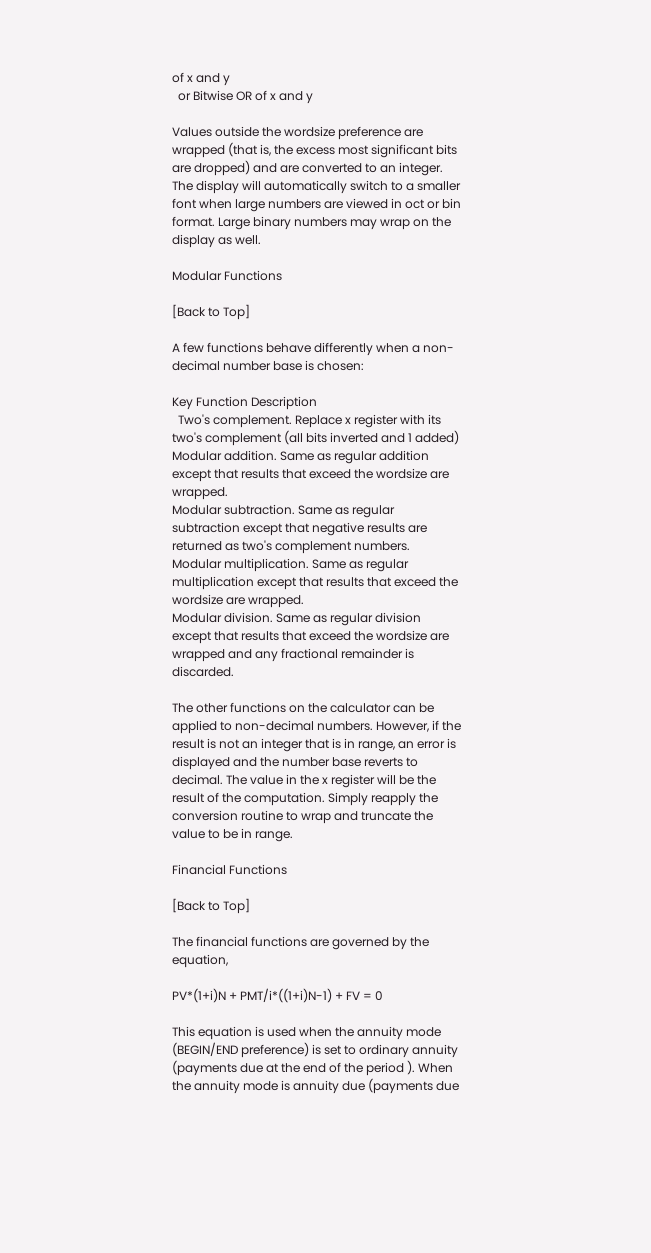of x and y
  or Bitwise OR of x and y

Values outside the wordsize preference are wrapped (that is, the excess most significant bits are dropped) and are converted to an integer. The display will automatically switch to a smaller font when large numbers are viewed in oct or bin format. Large binary numbers may wrap on the display as well.

Modular Functions

[Back to Top]

A few functions behave differently when a non-decimal number base is chosen:

Key Function Description
  Two's complement. Replace x register with its two's complement (all bits inverted and 1 added)
Modular addition. Same as regular addition except that results that exceed the wordsize are wrapped.
Modular subtraction. Same as regular subtraction except that negative results are returned as two's complement numbers.
Modular multiplication. Same as regular multiplication except that results that exceed the wordsize are wrapped.
Modular division. Same as regular division except that results that exceed the wordsize are wrapped and any fractional remainder is discarded.

The other functions on the calculator can be applied to non-decimal numbers. However, if the result is not an integer that is in range, an error is displayed and the number base reverts to decimal. The value in the x register will be the result of the computation. Simply reapply the conversion routine to wrap and truncate the value to be in range.

Financial Functions

[Back to Top]

The financial functions are governed by the equation,

PV*(1+i)N + PMT/i*((1+i)N-1) + FV = 0

This equation is used when the annuity mode (BEGIN/END preference) is set to ordinary annuity (payments due at the end of the period ). When the annuity mode is annuity due (payments due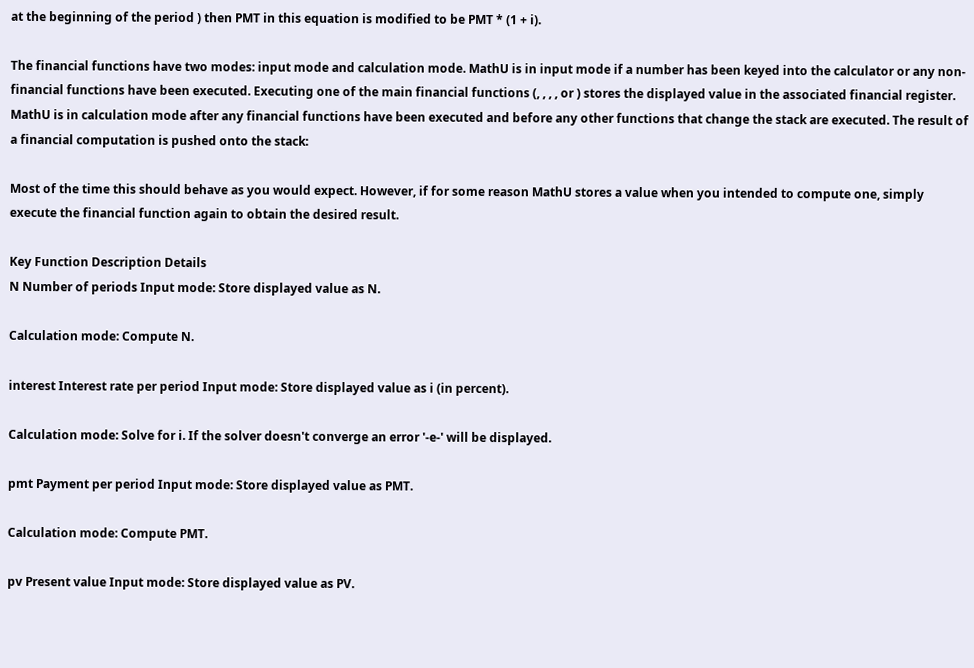at the beginning of the period ) then PMT in this equation is modified to be PMT * (1 + i).

The financial functions have two modes: input mode and calculation mode. MathU is in input mode if a number has been keyed into the calculator or any non-financial functions have been executed. Executing one of the main financial functions (, , , , or ) stores the displayed value in the associated financial register. MathU is in calculation mode after any financial functions have been executed and before any other functions that change the stack are executed. The result of a financial computation is pushed onto the stack:

Most of the time this should behave as you would expect. However, if for some reason MathU stores a value when you intended to compute one, simply execute the financial function again to obtain the desired result.

Key Function Description Details
N Number of periods Input mode: Store displayed value as N.

Calculation mode: Compute N.

interest Interest rate per period Input mode: Store displayed value as i (in percent).

Calculation mode: Solve for i. If the solver doesn't converge an error '-e-' will be displayed.

pmt Payment per period Input mode: Store displayed value as PMT.

Calculation mode: Compute PMT.

pv Present value Input mode: Store displayed value as PV.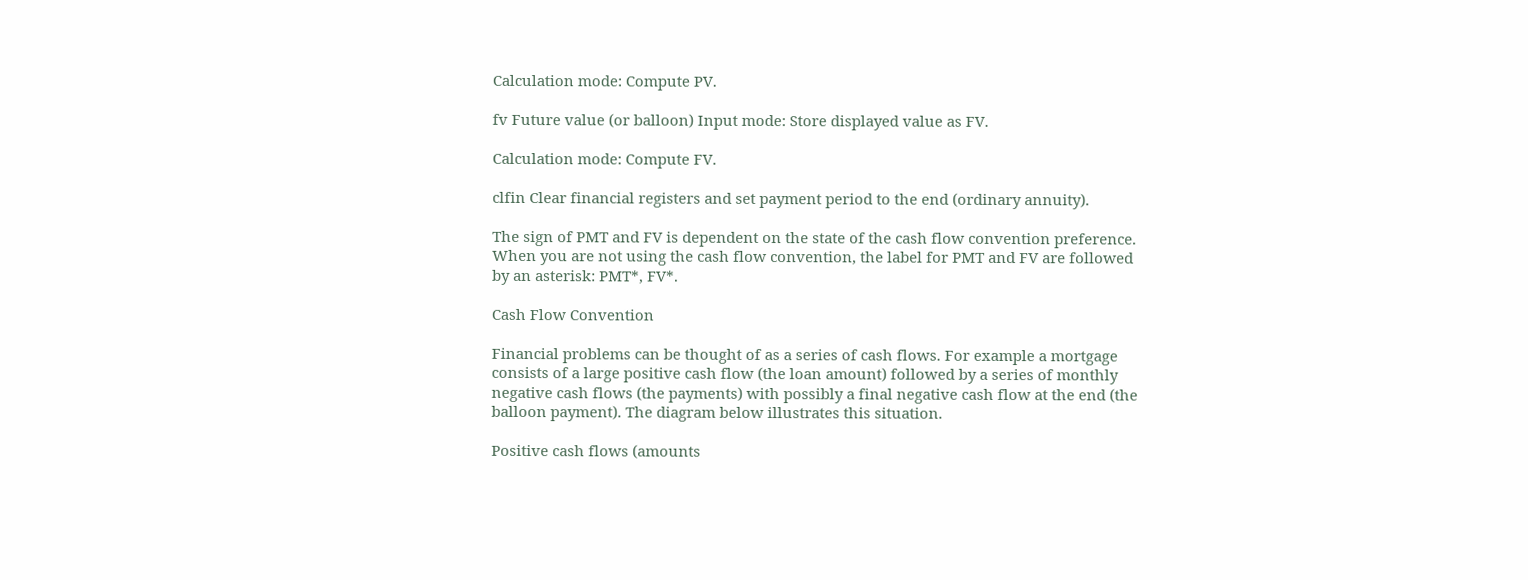Calculation mode: Compute PV.

fv Future value (or balloon) Input mode: Store displayed value as FV.

Calculation mode: Compute FV.

clfin Clear financial registers and set payment period to the end (ordinary annuity).

The sign of PMT and FV is dependent on the state of the cash flow convention preference. When you are not using the cash flow convention, the label for PMT and FV are followed by an asterisk: PMT*, FV*.

Cash Flow Convention

Financial problems can be thought of as a series of cash flows. For example a mortgage consists of a large positive cash flow (the loan amount) followed by a series of monthly negative cash flows (the payments) with possibly a final negative cash flow at the end (the balloon payment). The diagram below illustrates this situation.

Positive cash flows (amounts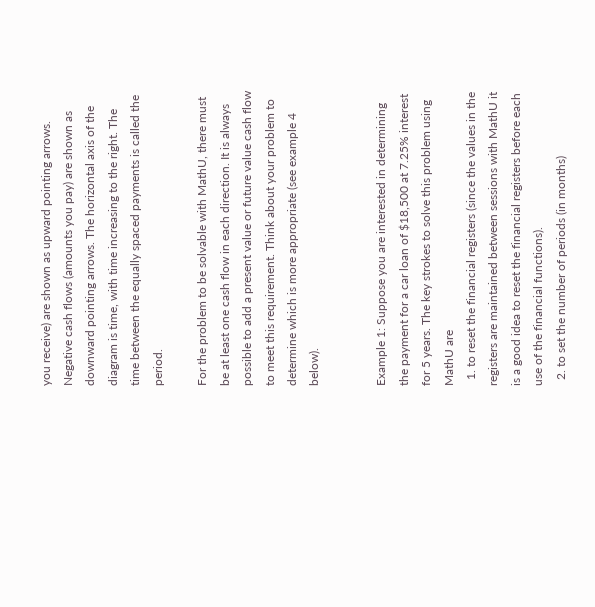you receive) are shown as upward pointing arrows. Negative cash flows (amounts you pay) are shown as downward pointing arrows. The horizontal axis of the diagram is time, with time increasing to the right. The time between the equally spaced payments is called the period.

For the problem to be solvable with MathU, there must be at least one cash flow in each direction. It is always possible to add a present value or future value cash flow to meet this requirement. Think about your problem to determine which is more appropriate (see example 4 below).


Example 1: Suppose you are interested in determining the payment for a car loan of $18,500 at 7.25% interest for 5 years. The key strokes to solve this problem using MathU are
  1. to reset the financial registers (since the values in the registers are maintained between sessions with MathU it is a good idea to reset the financial registers before each use of the financial functions).
  2. to set the number of periods (in months)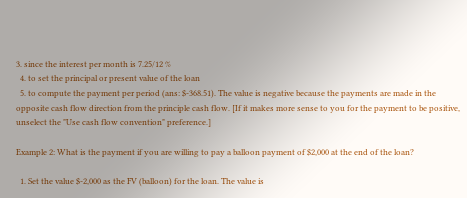3. since the interest per month is 7.25/12 %
  4. to set the principal or present value of the loan
  5. to compute the payment per period (ans: $-368.51). The value is negative because the payments are made in the opposite cash flow direction from the principle cash flow. [If it makes more sense to you for the payment to be positive, unselect the "Use cash flow convention" preference.]

Example 2: What is the payment if you are willing to pay a balloon payment of $2,000 at the end of the loan?

  1. Set the value $-2,000 as the FV (balloon) for the loan. The value is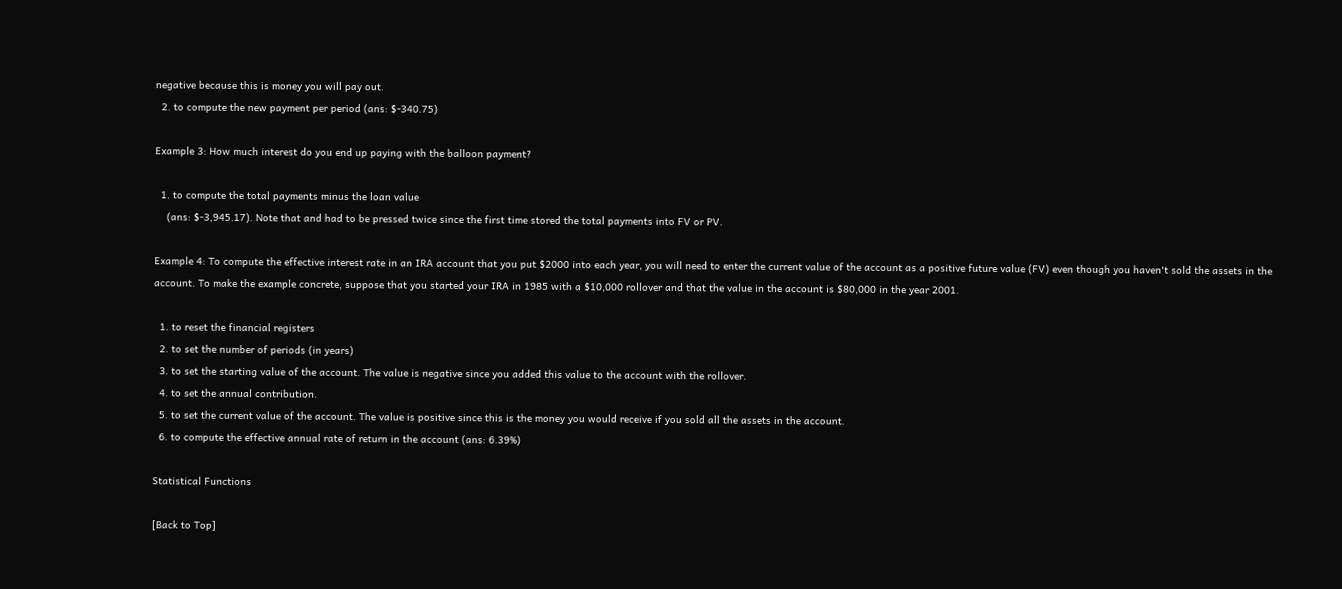negative because this is money you will pay out.
  2. to compute the new payment per period (ans: $-340.75)

Example 3: How much interest do you end up paying with the balloon payment?

  1. to compute the total payments minus the loan value
    (ans: $-3,945.17). Note that and had to be pressed twice since the first time stored the total payments into FV or PV.

Example 4: To compute the effective interest rate in an IRA account that you put $2000 into each year, you will need to enter the current value of the account as a positive future value (FV) even though you haven't sold the assets in the account. To make the example concrete, suppose that you started your IRA in 1985 with a $10,000 rollover and that the value in the account is $80,000 in the year 2001.

  1. to reset the financial registers
  2. to set the number of periods (in years)
  3. to set the starting value of the account. The value is negative since you added this value to the account with the rollover.
  4. to set the annual contribution.
  5. to set the current value of the account. The value is positive since this is the money you would receive if you sold all the assets in the account.
  6. to compute the effective annual rate of return in the account (ans: 6.39%)

Statistical Functions

[Back to Top]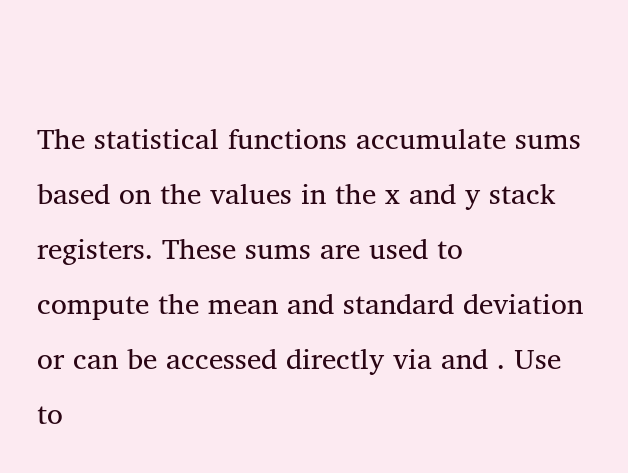The statistical functions accumulate sums based on the values in the x and y stack registers. These sums are used to compute the mean and standard deviation or can be accessed directly via and . Use to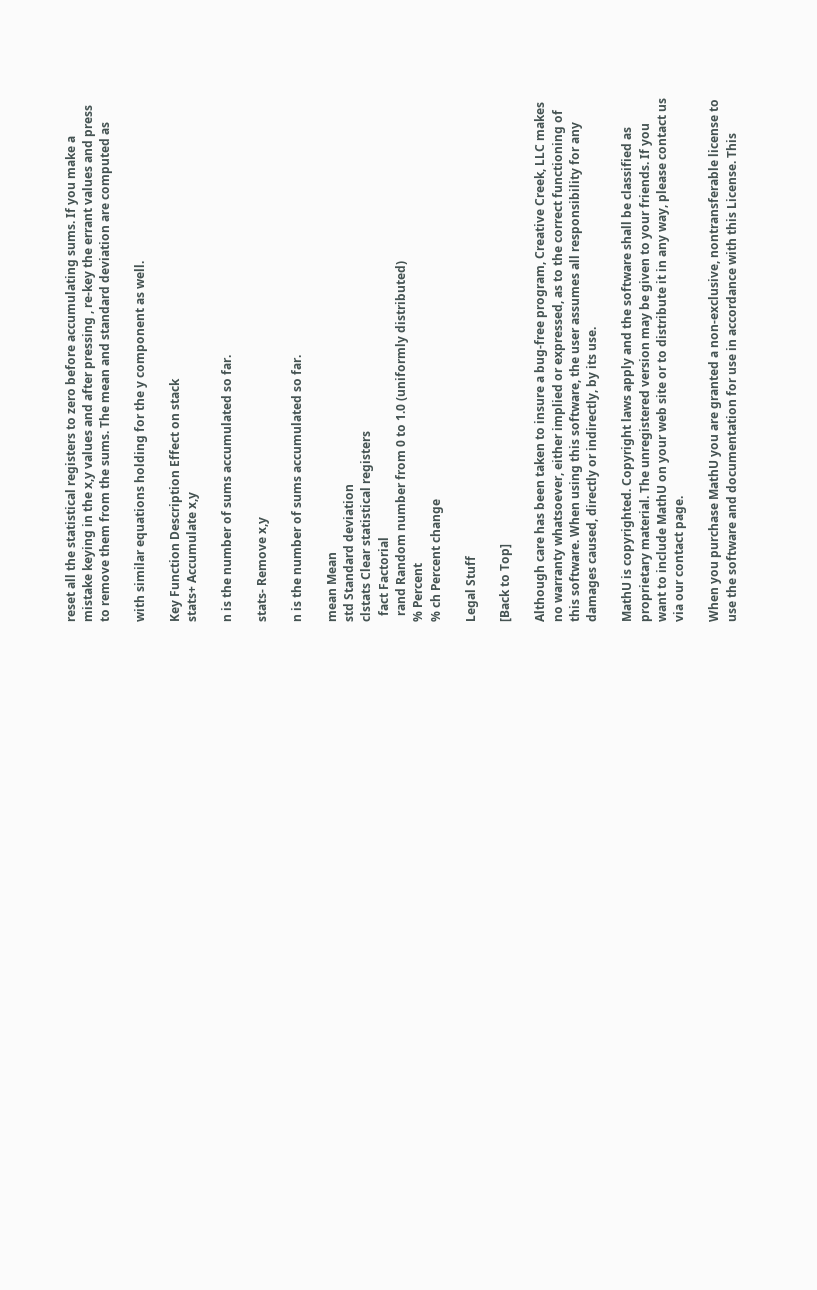reset all the statistical registers to zero before accumulating sums. If you make a mistake keying in the x,y values and after pressing , re-key the errant values and press to remove them from the sums. The mean and standard deviation are computed as

with similar equations holding for the y component as well.

Key Function Description Effect on stack
stats+ Accumulate x,y

n is the number of sums accumulated so far.

stats- Remove x,y

n is the number of sums accumulated so far.

mean Mean
std Standard deviation
clstats Clear statistical registers
  fact Factorial
  rand Random number from 0 to 1.0 (uniformly distributed)
% Percent
% ch Percent change

Legal Stuff

[Back to Top]

Although care has been taken to insure a bug-free program, Creative Creek, LLC makes no warranty whatsoever, either implied or expressed, as to the correct functioning of this software. When using this software, the user assumes all responsibility for any damages caused, directly or indirectly, by its use.

MathU is copyrighted. Copyright laws apply and the software shall be classified as proprietary material. The unregistered version may be given to your friends. If you want to include MathU on your web site or to distribute it in any way, please contact us via our contact page.

When you purchase MathU you are granted a non-exclusive, nontransferable license to use the software and documentation for use in accordance with this License. This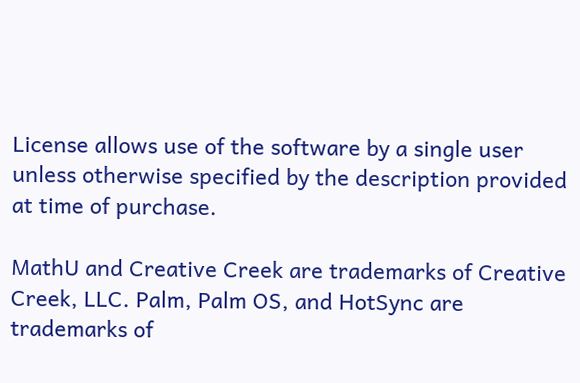License allows use of the software by a single user unless otherwise specified by the description provided at time of purchase.

MathU and Creative Creek are trademarks of Creative Creek, LLC. Palm, Palm OS, and HotSync are trademarks of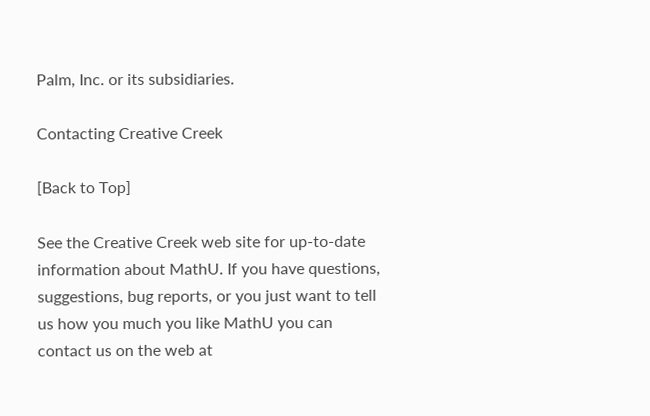Palm, Inc. or its subsidiaries.

Contacting Creative Creek

[Back to Top]

See the Creative Creek web site for up-to-date information about MathU. If you have questions, suggestions, bug reports, or you just want to tell us how you much you like MathU you can contact us on the web at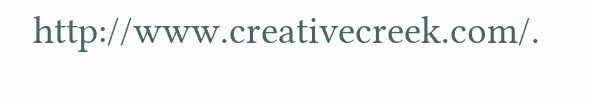http://www.creativecreek.com/.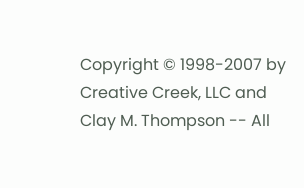Copyright © 1998-2007 by Creative Creek, LLC and Clay M. Thompson -- All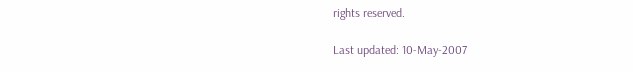rights reserved.

Last updated: 10-May-2007